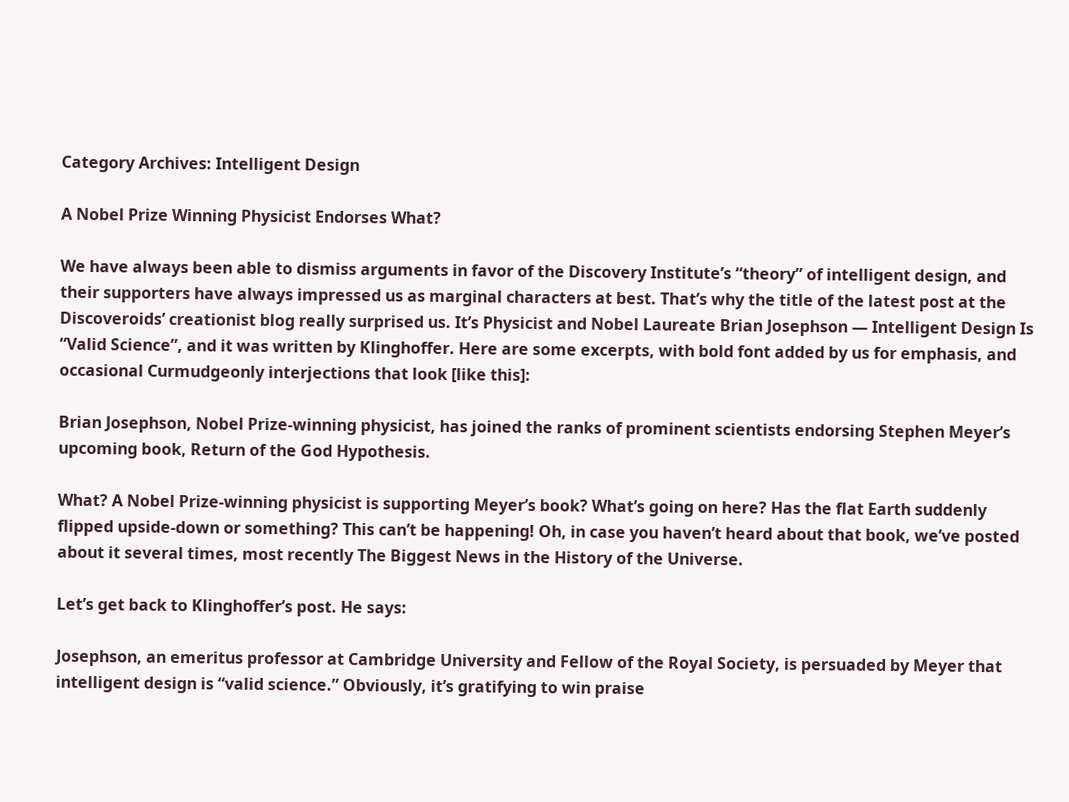Category Archives: Intelligent Design

A Nobel Prize Winning Physicist Endorses What?

We have always been able to dismiss arguments in favor of the Discovery Institute’s “theory” of intelligent design, and their supporters have always impressed us as marginal characters at best. That’s why the title of the latest post at the Discoveroids’ creationist blog really surprised us. It’s Physicist and Nobel Laureate Brian Josephson — Intelligent Design Is “Valid Science”, and it was written by Klinghoffer. Here are some excerpts, with bold font added by us for emphasis, and occasional Curmudgeonly interjections that look [like this]:

Brian Josephson, Nobel Prize-winning physicist, has joined the ranks of prominent scientists endorsing Stephen Meyer’s upcoming book, Return of the God Hypothesis.

What? A Nobel Prize-winning physicist is supporting Meyer’s book? What’s going on here? Has the flat Earth suddenly flipped upside-down or something? This can’t be happening! Oh, in case you haven’t heard about that book, we’ve posted about it several times, most recently The Biggest News in the History of the Universe.

Let’s get back to Klinghoffer’s post. He says:

Josephson, an emeritus professor at Cambridge University and Fellow of the Royal Society, is persuaded by Meyer that intelligent design is “valid science.” Obviously, it’s gratifying to win praise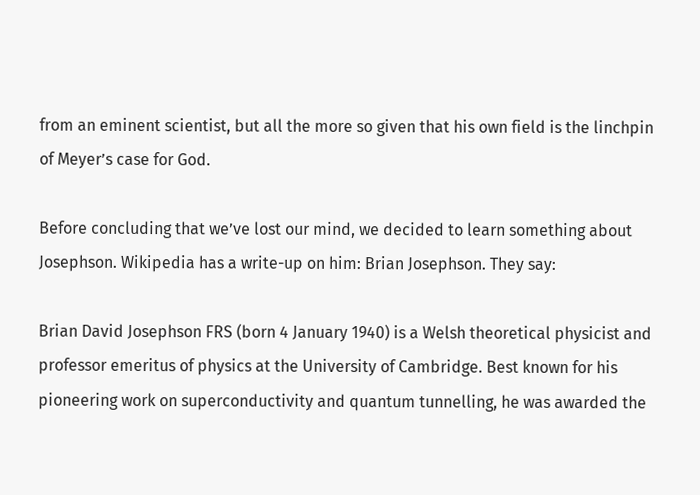from an eminent scientist, but all the more so given that his own field is the linchpin of Meyer’s case for God.

Before concluding that we’ve lost our mind, we decided to learn something about Josephson. Wikipedia has a write-up on him: Brian Josephson. They say:

Brian David Josephson FRS (born 4 January 1940) is a Welsh theoretical physicist and professor emeritus of physics at the University of Cambridge. Best known for his pioneering work on superconductivity and quantum tunnelling, he was awarded the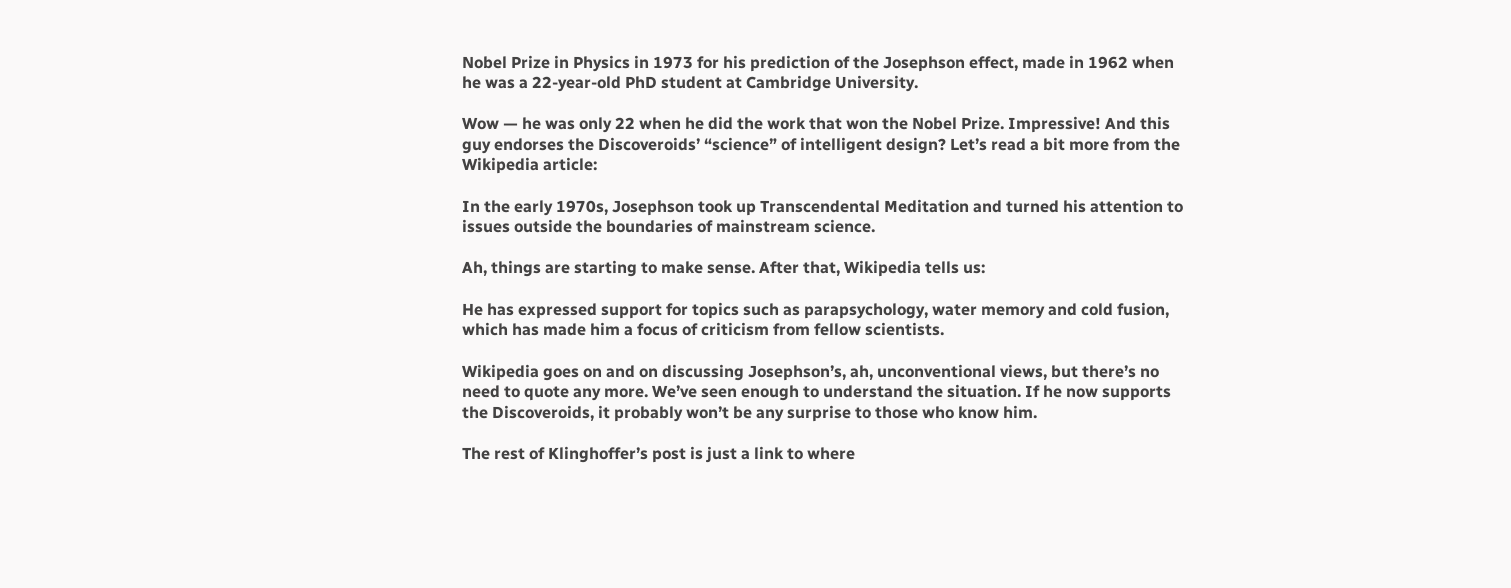Nobel Prize in Physics in 1973 for his prediction of the Josephson effect, made in 1962 when he was a 22-year-old PhD student at Cambridge University.

Wow — he was only 22 when he did the work that won the Nobel Prize. Impressive! And this guy endorses the Discoveroids’ “science” of intelligent design? Let’s read a bit more from the Wikipedia article:

In the early 1970s, Josephson took up Transcendental Meditation and turned his attention to issues outside the boundaries of mainstream science.

Ah, things are starting to make sense. After that, Wikipedia tells us:

He has expressed support for topics such as parapsychology, water memory and cold fusion, which has made him a focus of criticism from fellow scientists.

Wikipedia goes on and on discussing Josephson’s, ah, unconventional views, but there’s no need to quote any more. We’ve seen enough to understand the situation. If he now supports the Discoveroids, it probably won’t be any surprise to those who know him.

The rest of Klinghoffer’s post is just a link to where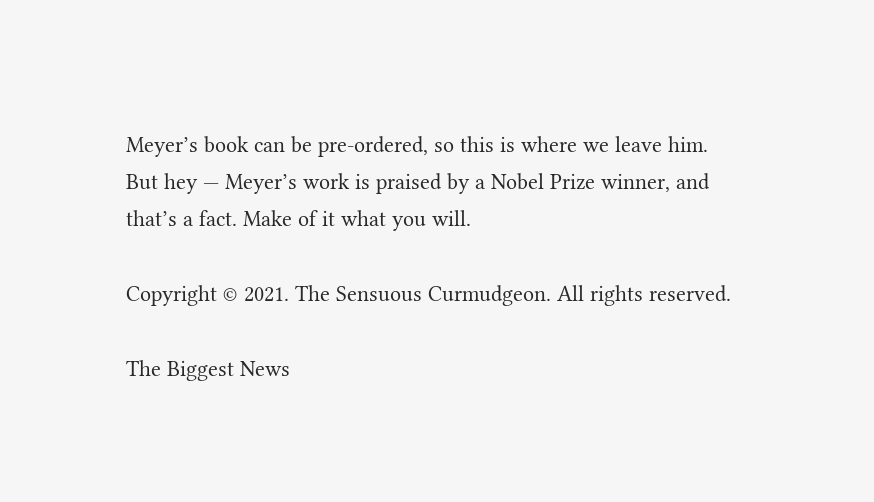Meyer’s book can be pre-ordered, so this is where we leave him. But hey — Meyer’s work is praised by a Nobel Prize winner, and that’s a fact. Make of it what you will.

Copyright © 2021. The Sensuous Curmudgeon. All rights reserved.

The Biggest News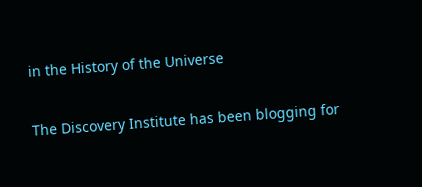in the History of the Universe

The Discovery Institute has been blogging for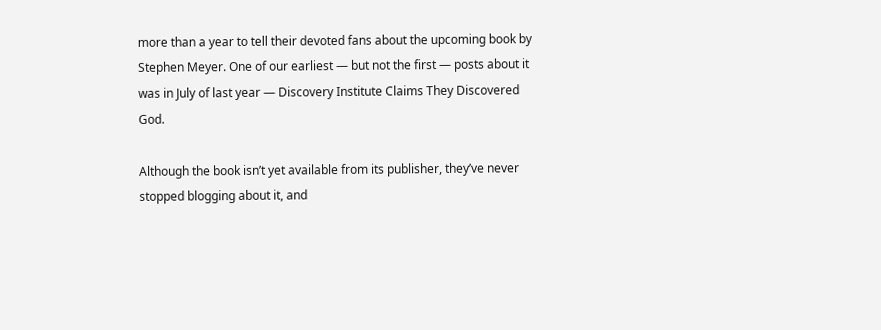more than a year to tell their devoted fans about the upcoming book by Stephen Meyer. One of our earliest — but not the first — posts about it was in July of last year — Discovery Institute Claims They Discovered God.

Although the book isn’t yet available from its publisher, they’ve never stopped blogging about it, and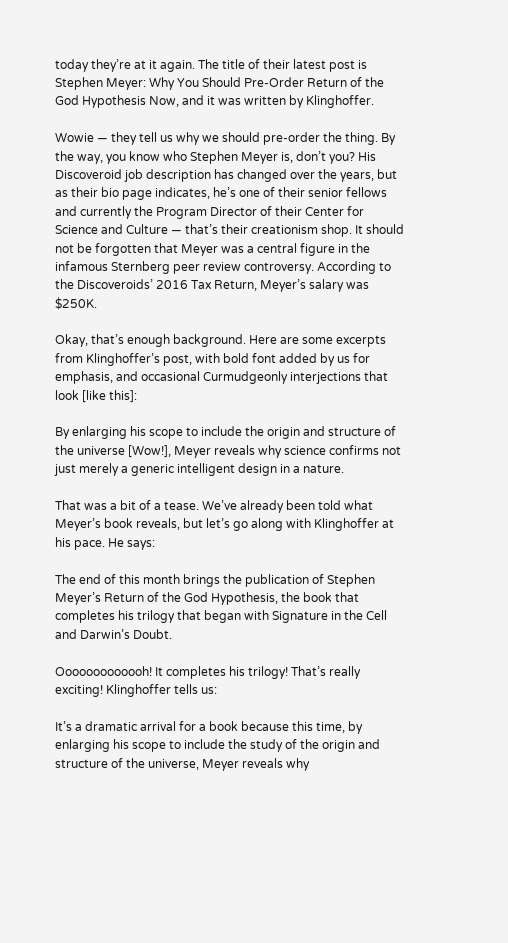today they’re at it again. The title of their latest post is Stephen Meyer: Why You Should Pre-Order Return of the God Hypothesis Now, and it was written by Klinghoffer.

Wowie — they tell us why we should pre-order the thing. By the way, you know who Stephen Meyer is, don’t you? His Discoveroid job description has changed over the years, but as their bio page indicates, he’s one of their senior fellows and currently the Program Director of their Center for Science and Culture — that’s their creationism shop. It should not be forgotten that Meyer was a central figure in the infamous Sternberg peer review controversy. According to the Discoveroids’ 2016 Tax Return, Meyer’s salary was $250K.

Okay, that’s enough background. Here are some excerpts from Klinghoffer’s post, with bold font added by us for emphasis, and occasional Curmudgeonly interjections that look [like this]:

By enlarging his scope to include the origin and structure of the universe [Wow!], Meyer reveals why science confirms not just merely a generic intelligent design in a nature.

That was a bit of a tease. We’ve already been told what Meyer’s book reveals, but let’s go along with Klinghoffer at his pace. He says:

The end of this month brings the publication of Stephen Meyer’s Return of the God Hypothesis, the book that completes his trilogy that began with Signature in the Cell and Darwin’s Doubt.

Ooooooooooooh! It completes his trilogy! That’s really exciting! Klinghoffer tells us:

It’s a dramatic arrival for a book because this time, by enlarging his scope to include the study of the origin and structure of the universe, Meyer reveals why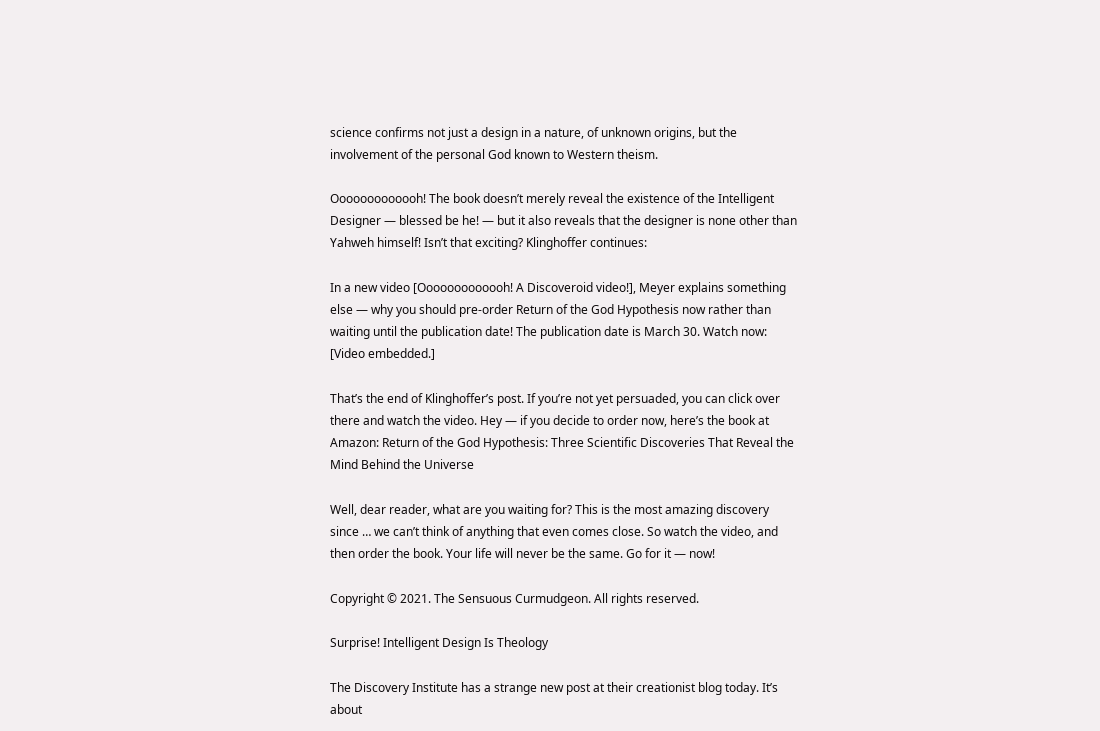science confirms not just a design in a nature, of unknown origins, but the involvement of the personal God known to Western theism.

Ooooooooooooh! The book doesn’t merely reveal the existence of the Intelligent Designer — blessed be he! — but it also reveals that the designer is none other than Yahweh himself! Isn’t that exciting? Klinghoffer continues:

In a new video [Ooooooooooooh! A Discoveroid video!], Meyer explains something else — why you should pre-order Return of the God Hypothesis now rather than waiting until the publication date! The publication date is March 30. Watch now: [Video embedded.]

That’s the end of Klinghoffer’s post. If you’re not yet persuaded, you can click over there and watch the video. Hey — if you decide to order now, here’s the book at Amazon: Return of the God Hypothesis: Three Scientific Discoveries That Reveal the Mind Behind the Universe

Well, dear reader, what are you waiting for? This is the most amazing discovery since … we can’t think of anything that even comes close. So watch the video, and then order the book. Your life will never be the same. Go for it — now!

Copyright © 2021. The Sensuous Curmudgeon. All rights reserved.

Surprise! Intelligent Design Is Theology

The Discovery Institute has a strange new post at their creationist blog today. It’s about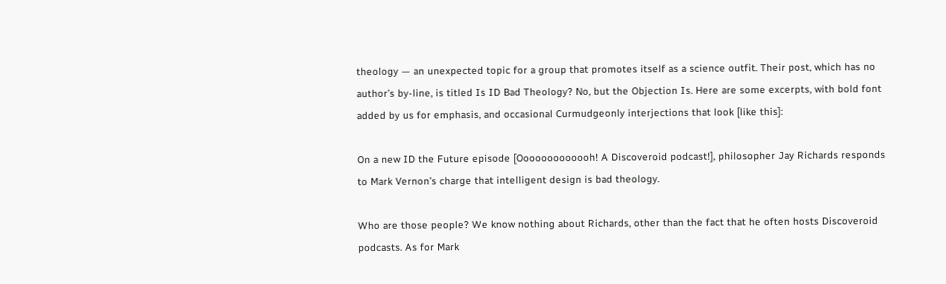theology — an unexpected topic for a group that promotes itself as a science outfit. Their post, which has no author’s by-line, is titled Is ID Bad Theology? No, but the Objection Is. Here are some excerpts, with bold font added by us for emphasis, and occasional Curmudgeonly interjections that look [like this]:

On a new ID the Future episode [Ooooooooooooh! A Discoveroid podcast!], philosopher Jay Richards responds to Mark Vernon’s charge that intelligent design is bad theology.

Who are those people? We know nothing about Richards, other than the fact that he often hosts Discoveroid podcasts. As for Mark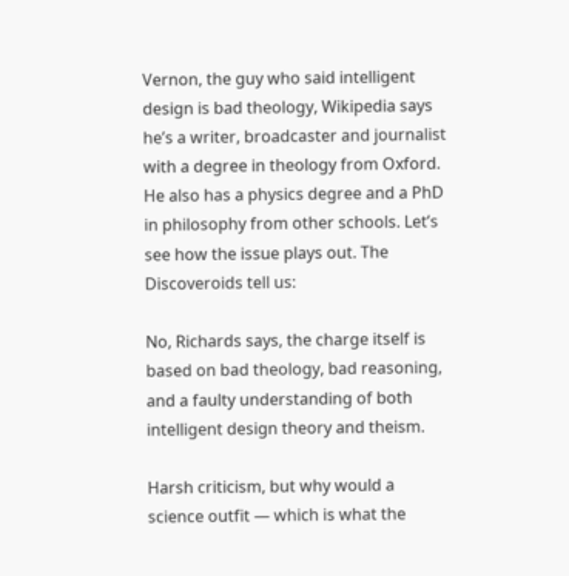Vernon, the guy who said intelligent design is bad theology, Wikipedia says he’s a writer, broadcaster and journalist with a degree in theology from Oxford. He also has a physics degree and a PhD in philosophy from other schools. Let’s see how the issue plays out. The Discoveroids tell us:

No, Richards says, the charge itself is based on bad theology, bad reasoning, and a faulty understanding of both intelligent design theory and theism.

Harsh criticism, but why would a science outfit — which is what the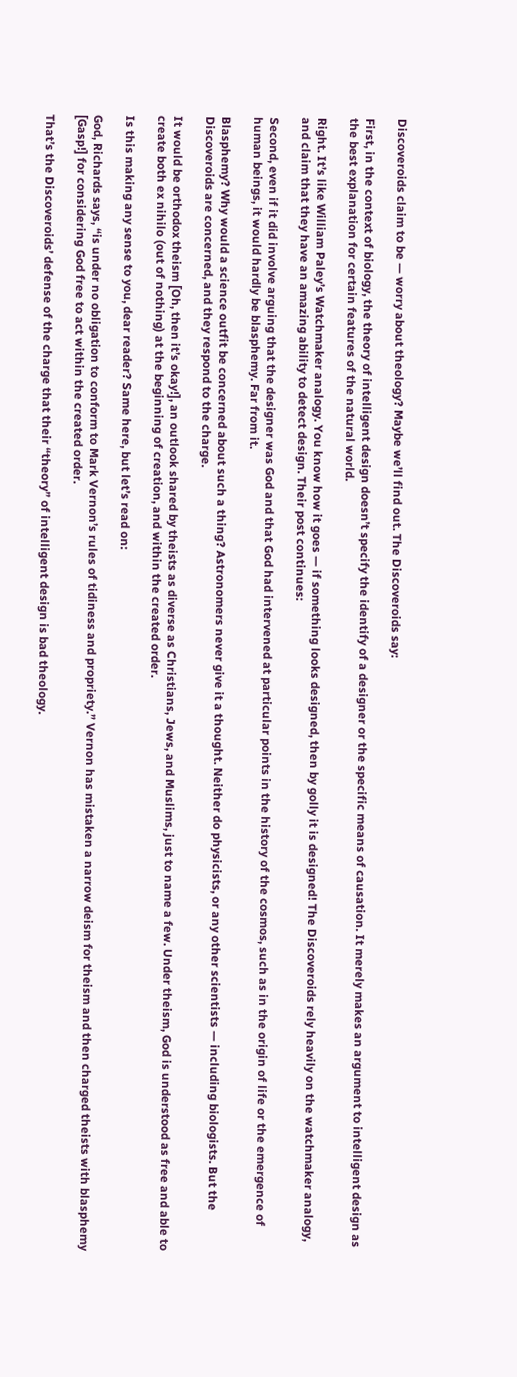Discoveroids claim to be — worry about theology? Maybe we’ll find out. The Discoveroids say:

First, in the context of biology, the theory of intelligent design doesn’t specify the identify of a designer or the specific means of causation. It merely makes an argument to intelligent design as the best explanation for certain features of the natural world.

Right. It’s like William Paley’s Watchmaker analogy. You know how it goes — if something looks designed, then by golly it is designed! The Discoveroids rely heavily on the watchmaker analogy, and claim that they have an amazing ability to detect design. Their post continues:

Second, even if it did involve arguing that the designer was God and that God had intervened at particular points in the history of the cosmos, such as in the origin of life or the emergence of human beings, it would hardly be blasphemy. Far from it.

Blasphemy? Why would a science outfit be concerned about such a thing? Astronomers never give it a thought. Neither do physicists, or any other scientists — including biologists. But the Discoveroids are concerned, and they respond to the charge.

It would be orthodox theism [Oh, then it’s okay!], an outlook shared by theists as diverse as Christians, Jews, and Muslims, just to name a few. Under theism, God is understood as free and able to create both ex nihilo (out of nothing) at the beginning of creation, and within the created order.

Is this making any sense to you, dear reader? Same here, but let’s read on:

God, Richards says, “is under no obligation to conform to Mark Vernon’s rules of tidiness and propriety.” Vernon has mistaken a narrow deism for theism and then charged theists with blasphemy [Gasp!] for considering God free to act within the created order.

That’s the Discoveroids’ defense of the charge that their “theory” of intelligent design is bad theology.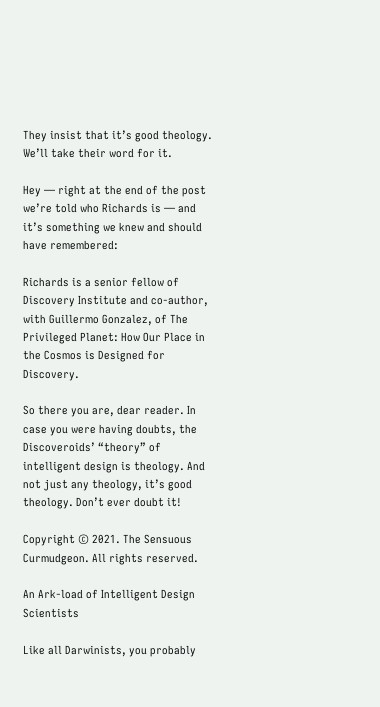They insist that it’s good theology. We’ll take their word for it.

Hey — right at the end of the post we’re told who Richards is — and it’s something we knew and should have remembered:

Richards is a senior fellow of Discovery Institute and co-author, with Guillermo Gonzalez, of The Privileged Planet: How Our Place in the Cosmos is Designed for Discovery.

So there you are, dear reader. In case you were having doubts, the Discoveroids’ “theory” of intelligent design is theology. And not just any theology, it’s good theology. Don’t ever doubt it!

Copyright © 2021. The Sensuous Curmudgeon. All rights reserved.

An Ark-load of Intelligent Design Scientists

Like all Darwinists, you probably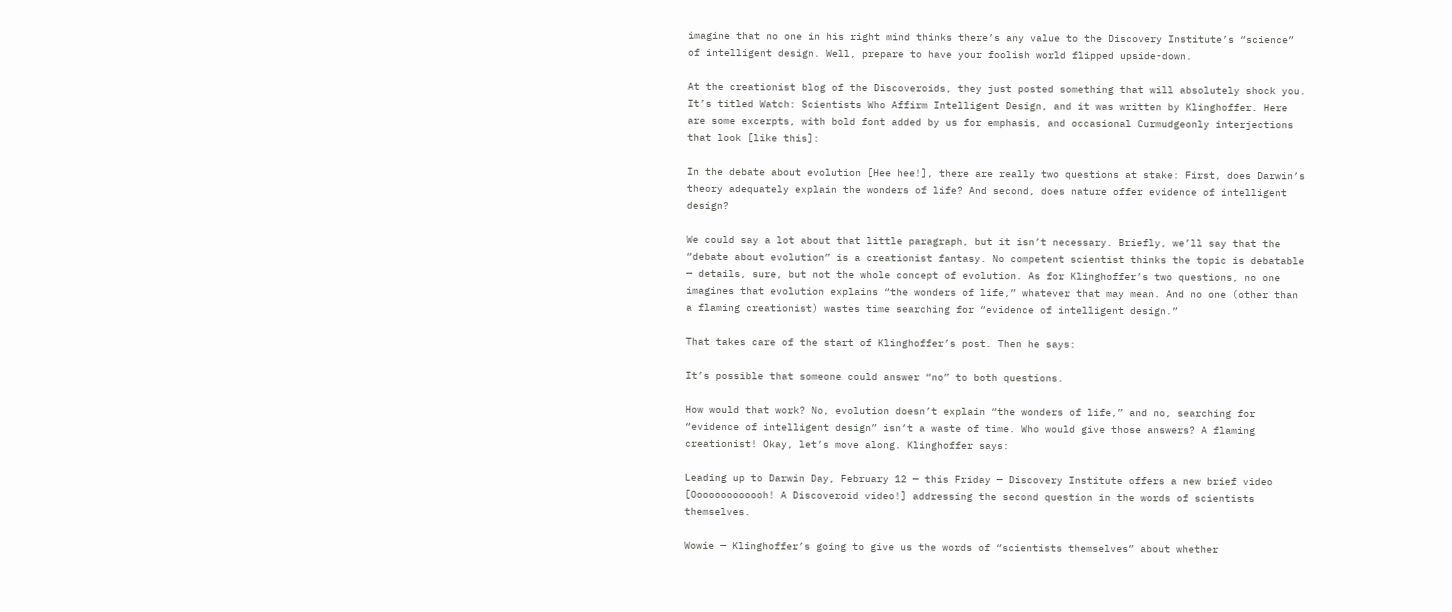imagine that no one in his right mind thinks there’s any value to the Discovery Institute’s “science” of intelligent design. Well, prepare to have your foolish world flipped upside-down.

At the creationist blog of the Discoveroids, they just posted something that will absolutely shock you. It’s titled Watch: Scientists Who Affirm Intelligent Design, and it was written by Klinghoffer. Here are some excerpts, with bold font added by us for emphasis, and occasional Curmudgeonly interjections that look [like this]:

In the debate about evolution [Hee hee!], there are really two questions at stake: First, does Darwin’s theory adequately explain the wonders of life? And second, does nature offer evidence of intelligent design?

We could say a lot about that little paragraph, but it isn’t necessary. Briefly, we’ll say that the “debate about evolution” is a creationist fantasy. No competent scientist thinks the topic is debatable — details, sure, but not the whole concept of evolution. As for Klinghoffer’s two questions, no one imagines that evolution explains “the wonders of life,” whatever that may mean. And no one (other than a flaming creationist) wastes time searching for “evidence of intelligent design.”

That takes care of the start of Klinghoffer’s post. Then he says:

It’s possible that someone could answer “no” to both questions.

How would that work? No, evolution doesn’t explain “the wonders of life,” and no, searching for “evidence of intelligent design” isn’t a waste of time. Who would give those answers? A flaming creationist! Okay, let’s move along. Klinghoffer says:

Leading up to Darwin Day, February 12 — this Friday — Discovery Institute offers a new brief video [Ooooooooooooh! A Discoveroid video!] addressing the second question in the words of scientists themselves.

Wowie — Klinghoffer’s going to give us the words of “scientists themselves” about whether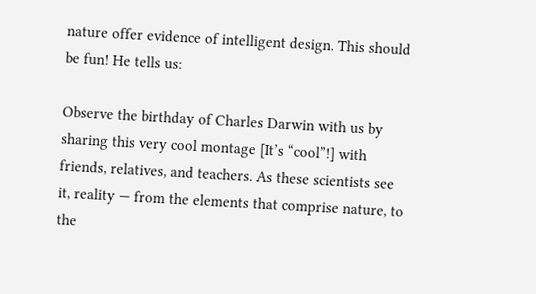nature offer evidence of intelligent design. This should be fun! He tells us:

Observe the birthday of Charles Darwin with us by sharing this very cool montage [It’s “cool”!] with friends, relatives, and teachers. As these scientists see it, reality — from the elements that comprise nature, to the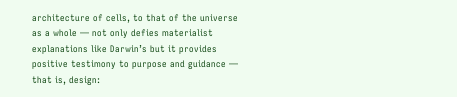architecture of cells, to that of the universe as a whole — not only defies materialist explanations like Darwin’s but it provides positive testimony to purpose and guidance — that is, design: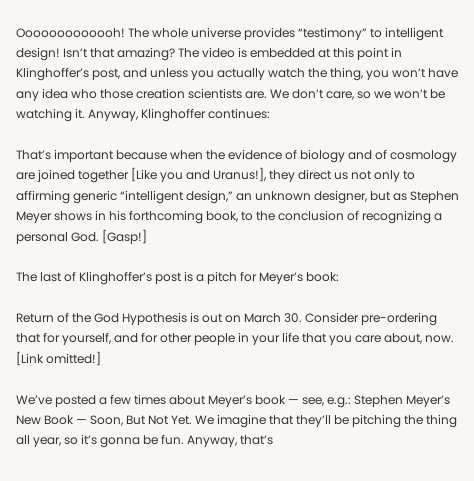Ooooooooooooh! The whole universe provides “testimony” to intelligent design! Isn’t that amazing? The video is embedded at this point in Klinghoffer’s post, and unless you actually watch the thing, you won’t have any idea who those creation scientists are. We don’t care, so we won’t be watching it. Anyway, Klinghoffer continues:

That’s important because when the evidence of biology and of cosmology are joined together [Like you and Uranus!], they direct us not only to affirming generic “intelligent design,” an unknown designer, but as Stephen Meyer shows in his forthcoming book, to the conclusion of recognizing a personal God. [Gasp!]

The last of Klinghoffer’s post is a pitch for Meyer’s book:

Return of the God Hypothesis is out on March 30. Consider pre-ordering that for yourself, and for other people in your life that you care about, now. [Link omitted!]

We’ve posted a few times about Meyer’s book — see, e.g.: Stephen Meyer’s New Book — Soon, But Not Yet. We imagine that they’ll be pitching the thing all year, so it’s gonna be fun. Anyway, that’s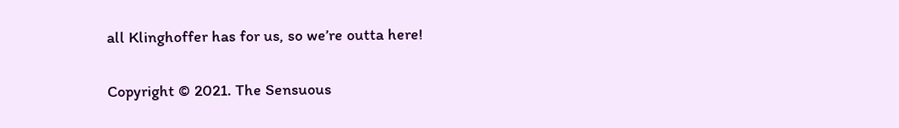all Klinghoffer has for us, so we’re outta here!

Copyright © 2021. The Sensuous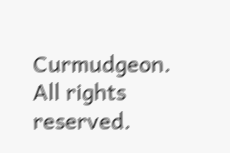Curmudgeon. All rights reserved.